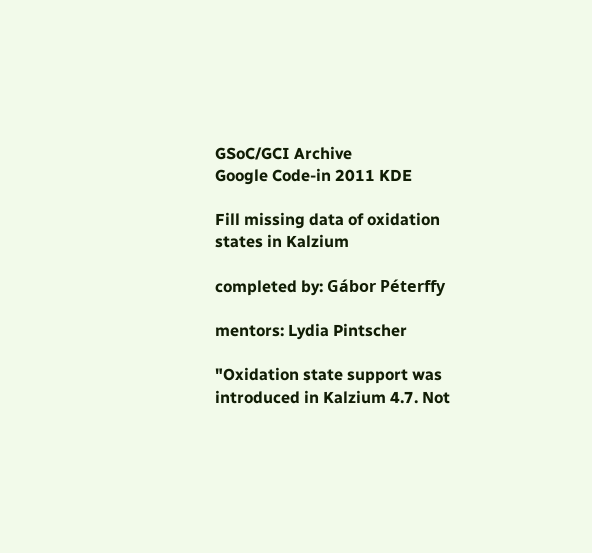GSoC/GCI Archive
Google Code-in 2011 KDE

Fill missing data of oxidation states in Kalzium

completed by: Gábor Péterffy

mentors: Lydia Pintscher

"Oxidation state support was introduced in Kalzium 4.7. Not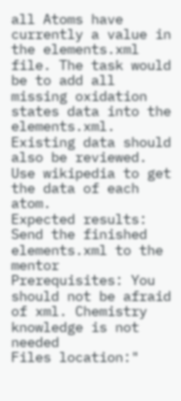all Atoms have currently a value in the elements.xml file. The task would be to add all missing oxidation states data into the elements.xml. Existing data should also be reviewed. Use wikipedia to get the data of each atom.
Expected results: Send the finished elements.xml to the mentor
Prerequisites: You should not be afraid of xml. Chemistry knowledge is not needed
Files location:"